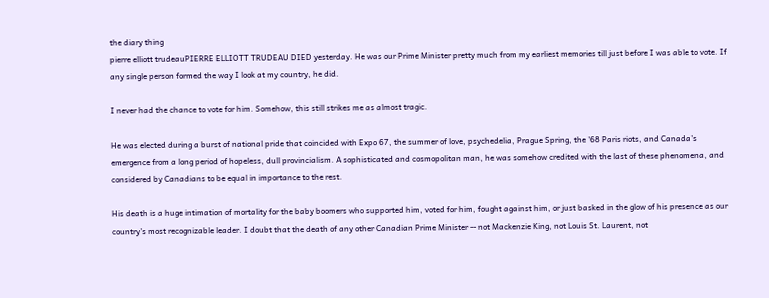the diary thing
pierre elliott trudeauPIERRE ELLIOTT TRUDEAU DIED yesterday. He was our Prime Minister pretty much from my earliest memories till just before I was able to vote. If any single person formed the way I look at my country, he did.

I never had the chance to vote for him. Somehow, this still strikes me as almost tragic.

He was elected during a burst of national pride that coincided with Expo 67, the summer of love, psychedelia, Prague Spring, the '68 Paris riots, and Canada's emergence from a long period of hopeless, dull provincialism. A sophisticated and cosmopolitan man, he was somehow credited with the last of these phenomena, and considered by Canadians to be equal in importance to the rest.

His death is a huge intimation of mortality for the baby boomers who supported him, voted for him, fought against him, or just basked in the glow of his presence as our country's most recognizable leader. I doubt that the death of any other Canadian Prime Minister -- not Mackenzie King, not Louis St. Laurent, not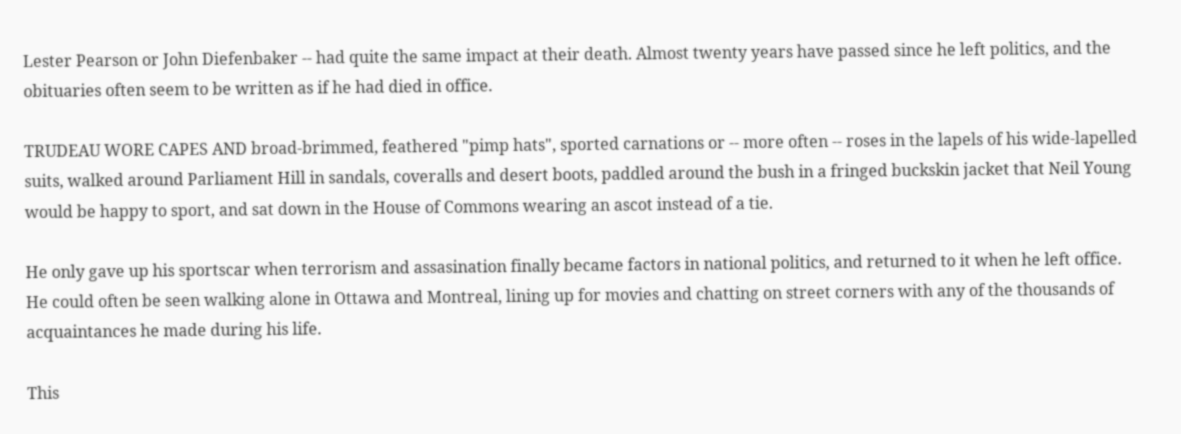Lester Pearson or John Diefenbaker -- had quite the same impact at their death. Almost twenty years have passed since he left politics, and the obituaries often seem to be written as if he had died in office.

TRUDEAU WORE CAPES AND broad-brimmed, feathered "pimp hats", sported carnations or -- more often -- roses in the lapels of his wide-lapelled suits, walked around Parliament Hill in sandals, coveralls and desert boots, paddled around the bush in a fringed buckskin jacket that Neil Young would be happy to sport, and sat down in the House of Commons wearing an ascot instead of a tie.

He only gave up his sportscar when terrorism and assasination finally became factors in national politics, and returned to it when he left office. He could often be seen walking alone in Ottawa and Montreal, lining up for movies and chatting on street corners with any of the thousands of acquaintances he made during his life.

This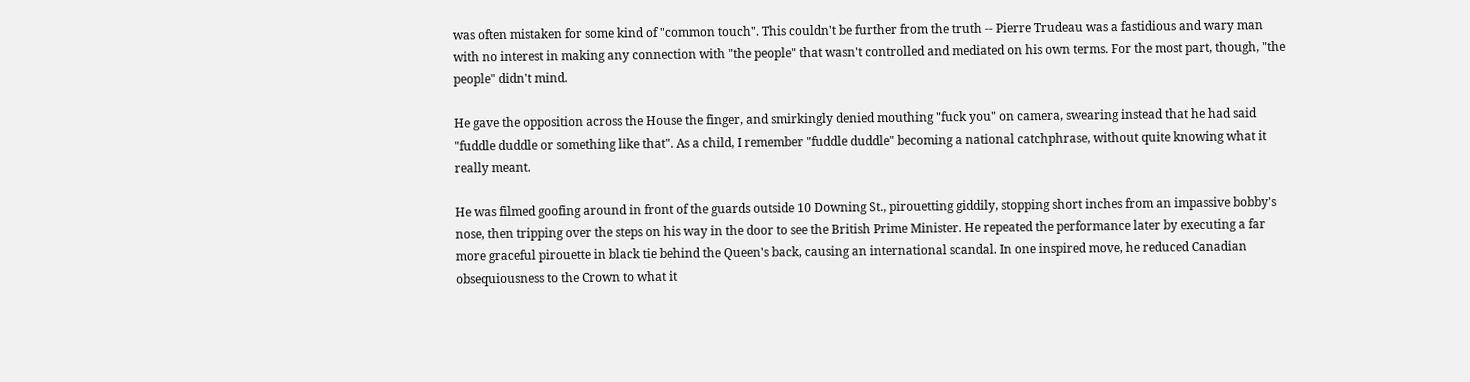was often mistaken for some kind of "common touch". This couldn't be further from the truth -- Pierre Trudeau was a fastidious and wary man with no interest in making any connection with "the people" that wasn't controlled and mediated on his own terms. For the most part, though, "the people" didn't mind.

He gave the opposition across the House the finger, and smirkingly denied mouthing "fuck you" on camera, swearing instead that he had said "fuddle duddle or something like that". As a child, I remember "fuddle duddle" becoming a national catchphrase, without quite knowing what it really meant.

He was filmed goofing around in front of the guards outside 10 Downing St., pirouetting giddily, stopping short inches from an impassive bobby's nose, then tripping over the steps on his way in the door to see the British Prime Minister. He repeated the performance later by executing a far more graceful pirouette in black tie behind the Queen's back, causing an international scandal. In one inspired move, he reduced Canadian obsequiousness to the Crown to what it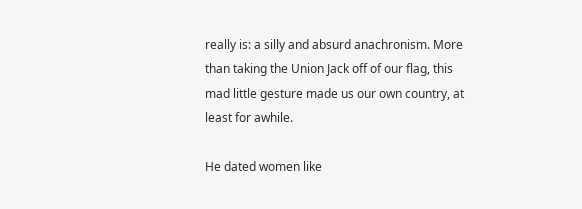really is: a silly and absurd anachronism. More than taking the Union Jack off of our flag, this mad little gesture made us our own country, at least for awhile.

He dated women like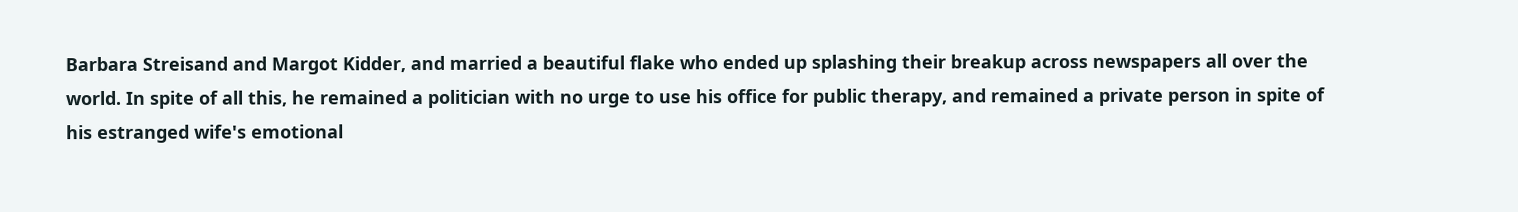Barbara Streisand and Margot Kidder, and married a beautiful flake who ended up splashing their breakup across newspapers all over the world. In spite of all this, he remained a politician with no urge to use his office for public therapy, and remained a private person in spite of his estranged wife's emotional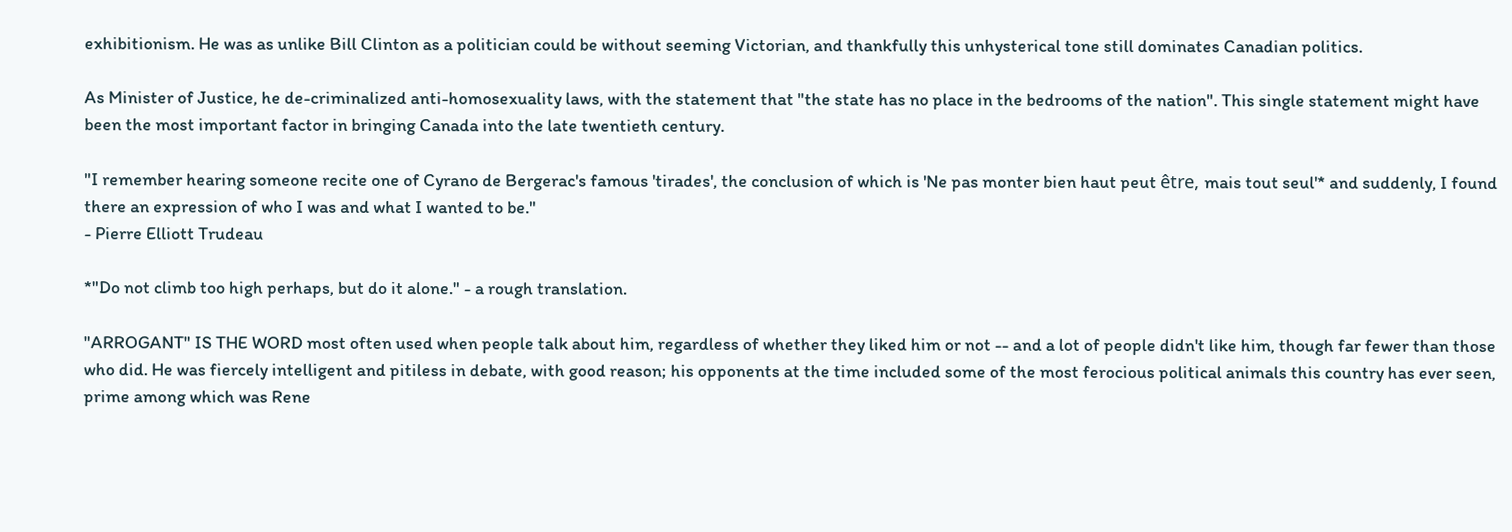exhibitionism. He was as unlike Bill Clinton as a politician could be without seeming Victorian, and thankfully this unhysterical tone still dominates Canadian politics.

As Minister of Justice, he de-criminalized anti-homosexuality laws, with the statement that "the state has no place in the bedrooms of the nation". This single statement might have been the most important factor in bringing Canada into the late twentieth century.

"I remember hearing someone recite one of Cyrano de Bergerac's famous 'tirades', the conclusion of which is 'Ne pas monter bien haut peut être, mais tout seul'* and suddenly, I found there an expression of who I was and what I wanted to be."
- Pierre Elliott Trudeau

*"Do not climb too high perhaps, but do it alone." - a rough translation.

"ARROGANT" IS THE WORD most often used when people talk about him, regardless of whether they liked him or not -- and a lot of people didn't like him, though far fewer than those who did. He was fiercely intelligent and pitiless in debate, with good reason; his opponents at the time included some of the most ferocious political animals this country has ever seen, prime among which was Rene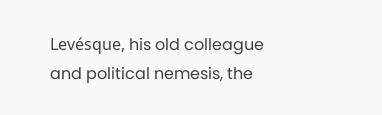Levésque, his old colleague and political nemesis, the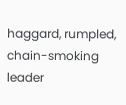haggard, rumpled, chain-smoking leader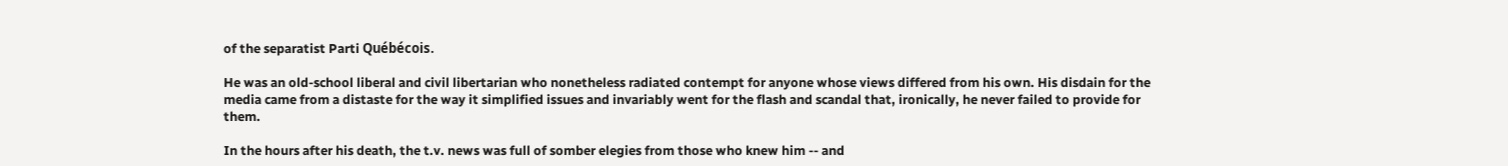of the separatist Parti Québécois.

He was an old-school liberal and civil libertarian who nonetheless radiated contempt for anyone whose views differed from his own. His disdain for the media came from a distaste for the way it simplified issues and invariably went for the flash and scandal that, ironically, he never failed to provide for them.

In the hours after his death, the t.v. news was full of somber elegies from those who knew him -- and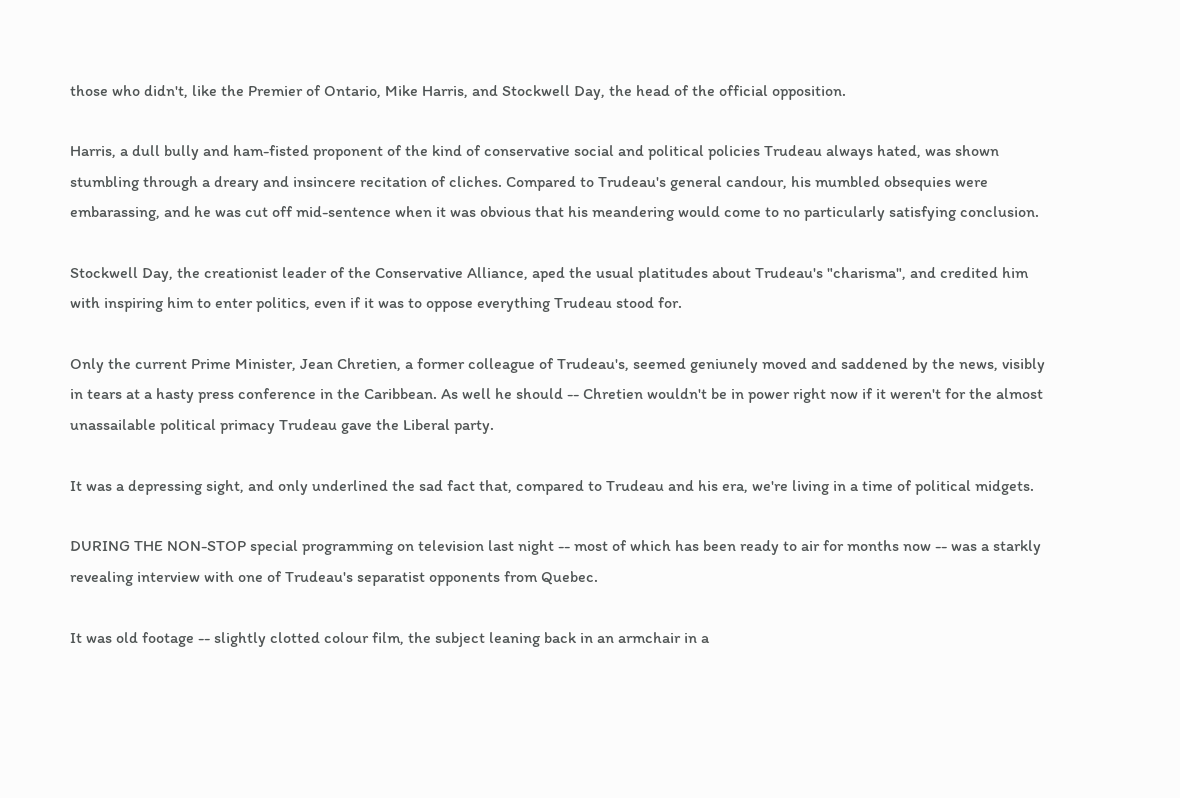those who didn't, like the Premier of Ontario, Mike Harris, and Stockwell Day, the head of the official opposition.

Harris, a dull bully and ham-fisted proponent of the kind of conservative social and political policies Trudeau always hated, was shown stumbling through a dreary and insincere recitation of cliches. Compared to Trudeau's general candour, his mumbled obsequies were embarassing, and he was cut off mid-sentence when it was obvious that his meandering would come to no particularly satisfying conclusion.

Stockwell Day, the creationist leader of the Conservative Alliance, aped the usual platitudes about Trudeau's "charisma", and credited him with inspiring him to enter politics, even if it was to oppose everything Trudeau stood for.

Only the current Prime Minister, Jean Chretien, a former colleague of Trudeau's, seemed geniunely moved and saddened by the news, visibly in tears at a hasty press conference in the Caribbean. As well he should -- Chretien wouldn't be in power right now if it weren't for the almost unassailable political primacy Trudeau gave the Liberal party.

It was a depressing sight, and only underlined the sad fact that, compared to Trudeau and his era, we're living in a time of political midgets.

DURING THE NON-STOP special programming on television last night -- most of which has been ready to air for months now -- was a starkly revealing interview with one of Trudeau's separatist opponents from Quebec.

It was old footage -- slightly clotted colour film, the subject leaning back in an armchair in a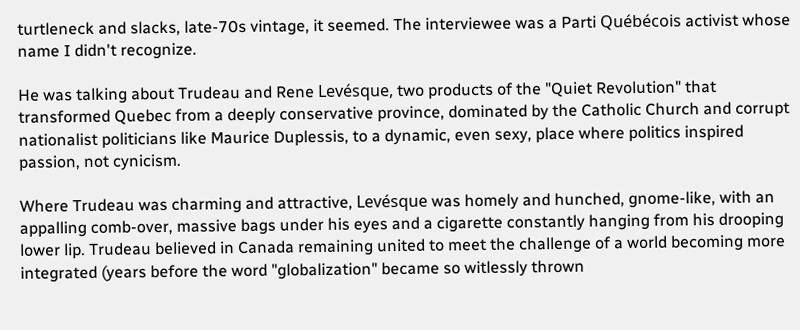turtleneck and slacks, late-70s vintage, it seemed. The interviewee was a Parti Québécois activist whose name I didn't recognize.

He was talking about Trudeau and Rene Levésque, two products of the "Quiet Revolution" that transformed Quebec from a deeply conservative province, dominated by the Catholic Church and corrupt nationalist politicians like Maurice Duplessis, to a dynamic, even sexy, place where politics inspired passion, not cynicism.

Where Trudeau was charming and attractive, Levésque was homely and hunched, gnome-like, with an appalling comb-over, massive bags under his eyes and a cigarette constantly hanging from his drooping lower lip. Trudeau believed in Canada remaining united to meet the challenge of a world becoming more integrated (years before the word "globalization" became so witlessly thrown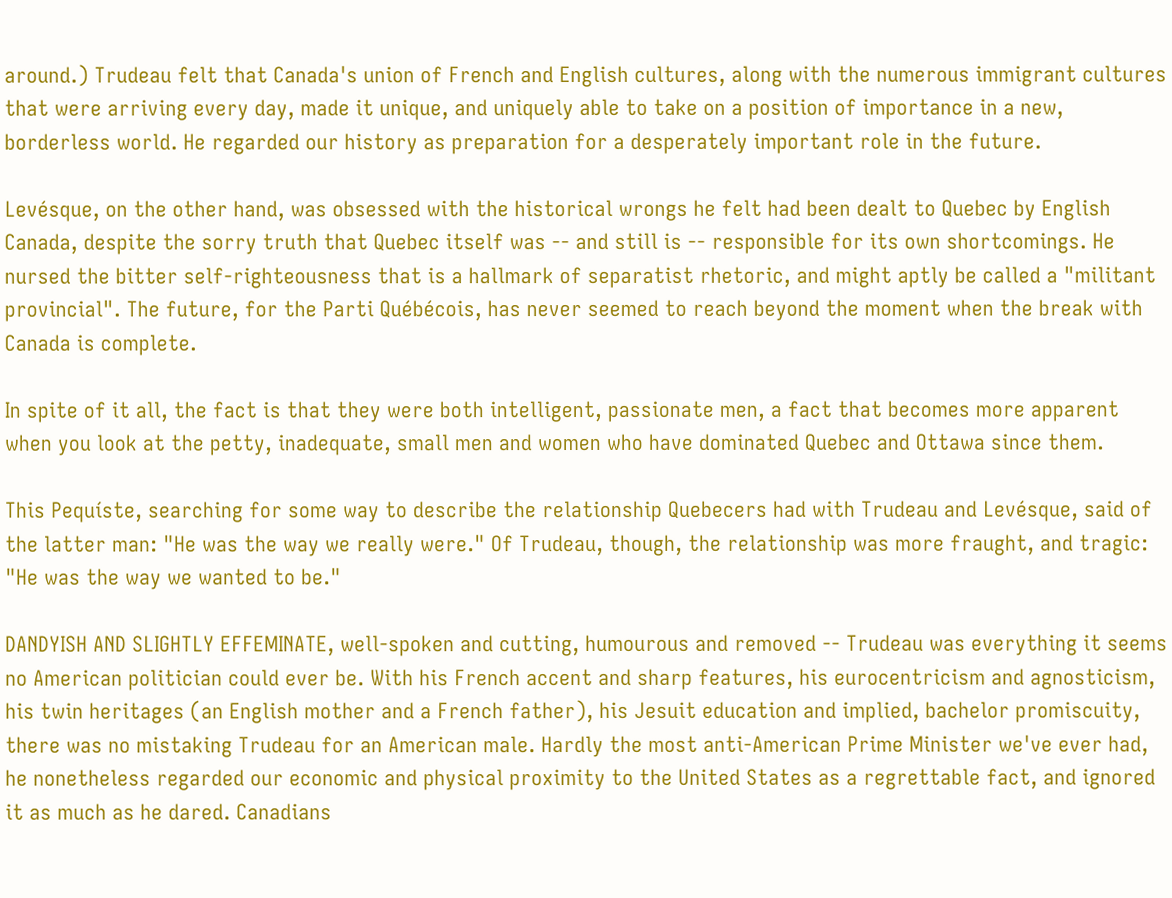around.) Trudeau felt that Canada's union of French and English cultures, along with the numerous immigrant cultures that were arriving every day, made it unique, and uniquely able to take on a position of importance in a new, borderless world. He regarded our history as preparation for a desperately important role in the future.

Levésque, on the other hand, was obsessed with the historical wrongs he felt had been dealt to Quebec by English Canada, despite the sorry truth that Quebec itself was -- and still is -- responsible for its own shortcomings. He nursed the bitter self-righteousness that is a hallmark of separatist rhetoric, and might aptly be called a "militant provincial". The future, for the Parti Québécois, has never seemed to reach beyond the moment when the break with Canada is complete.

In spite of it all, the fact is that they were both intelligent, passionate men, a fact that becomes more apparent when you look at the petty, inadequate, small men and women who have dominated Quebec and Ottawa since them.

This Pequíste, searching for some way to describe the relationship Quebecers had with Trudeau and Levésque, said of the latter man: "He was the way we really were." Of Trudeau, though, the relationship was more fraught, and tragic: "He was the way we wanted to be."

DANDYISH AND SLIGHTLY EFFEMINATE, well-spoken and cutting, humourous and removed -- Trudeau was everything it seems no American politician could ever be. With his French accent and sharp features, his eurocentricism and agnosticism, his twin heritages (an English mother and a French father), his Jesuit education and implied, bachelor promiscuity, there was no mistaking Trudeau for an American male. Hardly the most anti-American Prime Minister we've ever had, he nonetheless regarded our economic and physical proximity to the United States as a regrettable fact, and ignored it as much as he dared. Canadians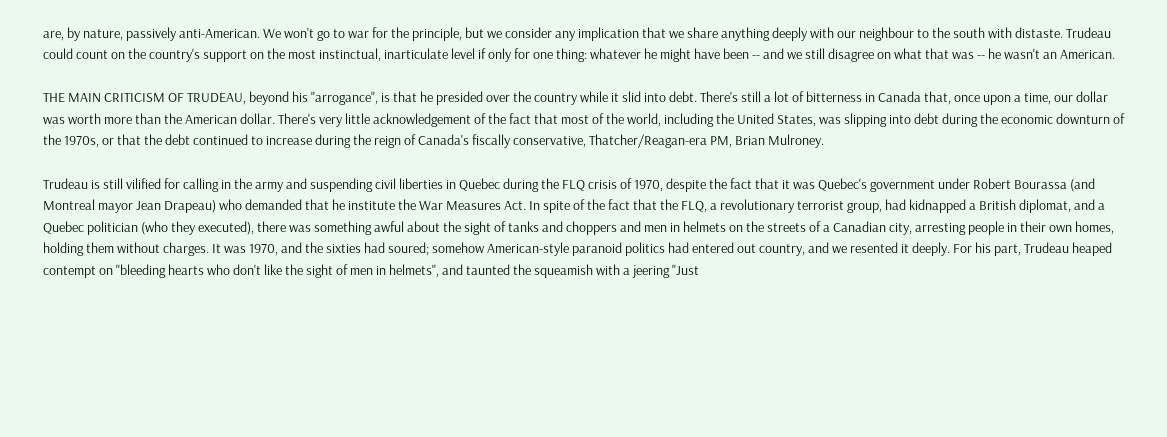are, by nature, passively anti-American. We won't go to war for the principle, but we consider any implication that we share anything deeply with our neighbour to the south with distaste. Trudeau could count on the country's support on the most instinctual, inarticulate level if only for one thing: whatever he might have been -- and we still disagree on what that was -- he wasn't an American.

THE MAIN CRITICISM OF TRUDEAU, beyond his "arrogance", is that he presided over the country while it slid into debt. There's still a lot of bitterness in Canada that, once upon a time, our dollar was worth more than the American dollar. There's very little acknowledgement of the fact that most of the world, including the United States, was slipping into debt during the economic downturn of the 1970s, or that the debt continued to increase during the reign of Canada's fiscally conservative, Thatcher/Reagan-era PM, Brian Mulroney.

Trudeau is still vilified for calling in the army and suspending civil liberties in Quebec during the FLQ crisis of 1970, despite the fact that it was Quebec's government under Robert Bourassa (and Montreal mayor Jean Drapeau) who demanded that he institute the War Measures Act. In spite of the fact that the FLQ, a revolutionary terrorist group, had kidnapped a British diplomat, and a Quebec politician (who they executed), there was something awful about the sight of tanks and choppers and men in helmets on the streets of a Canadian city, arresting people in their own homes, holding them without charges. It was 1970, and the sixties had soured; somehow American-style paranoid politics had entered out country, and we resented it deeply. For his part, Trudeau heaped contempt on "bleeding hearts who don't like the sight of men in helmets", and taunted the squeamish with a jeering "Just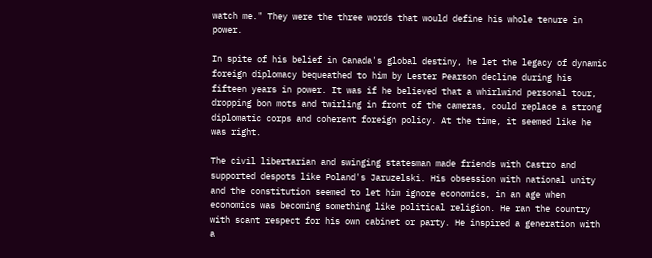watch me." They were the three words that would define his whole tenure in power.

In spite of his belief in Canada's global destiny, he let the legacy of dynamic foreign diplomacy bequeathed to him by Lester Pearson decline during his fifteen years in power. It was if he believed that a whirlwind personal tour, dropping bon mots and twirling in front of the cameras, could replace a strong diplomatic corps and coherent foreign policy. At the time, it seemed like he was right.

The civil libertarian and swinging statesman made friends with Castro and supported despots like Poland's Jaruzelski. His obsession with national unity and the constitution seemed to let him ignore economics, in an age when economics was becoming something like political religion. He ran the country with scant respect for his own cabinet or party. He inspired a generation with a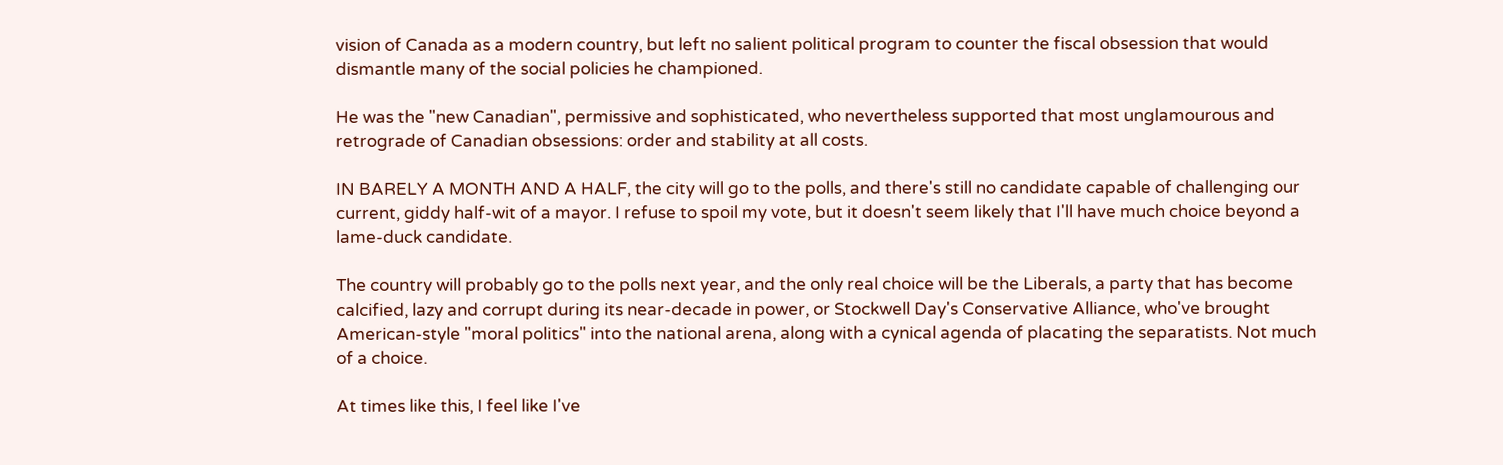vision of Canada as a modern country, but left no salient political program to counter the fiscal obsession that would dismantle many of the social policies he championed.

He was the "new Canadian", permissive and sophisticated, who nevertheless supported that most unglamourous and retrograde of Canadian obsessions: order and stability at all costs.

IN BARELY A MONTH AND A HALF, the city will go to the polls, and there's still no candidate capable of challenging our current, giddy half-wit of a mayor. I refuse to spoil my vote, but it doesn't seem likely that I'll have much choice beyond a lame-duck candidate.

The country will probably go to the polls next year, and the only real choice will be the Liberals, a party that has become calcified, lazy and corrupt during its near-decade in power, or Stockwell Day's Conservative Alliance, who've brought American-style "moral politics" into the national arena, along with a cynical agenda of placating the separatists. Not much of a choice.

At times like this, I feel like I've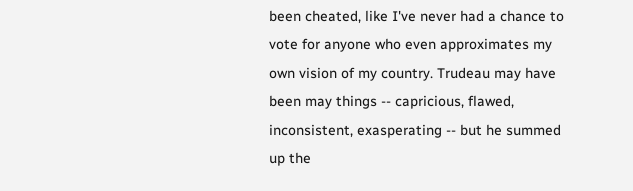been cheated, like I've never had a chance to vote for anyone who even approximates my own vision of my country. Trudeau may have been may things -- capricious, flawed, inconsistent, exasperating -- but he summed up the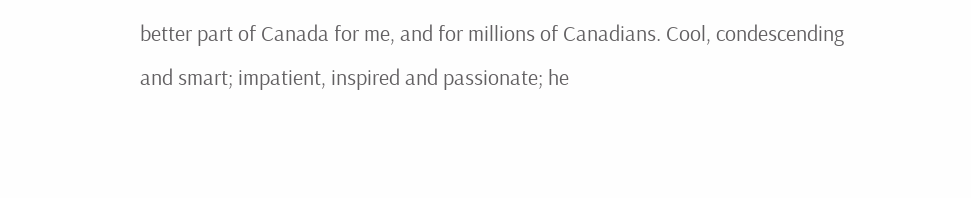better part of Canada for me, and for millions of Canadians. Cool, condescending and smart; impatient, inspired and passionate; he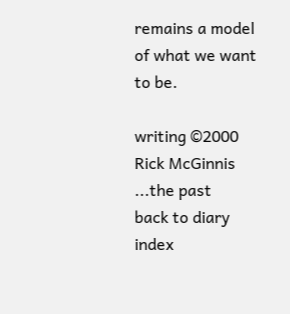remains a model of what we want to be.

writing ©2000
Rick McGinnis
...the past
back to diary index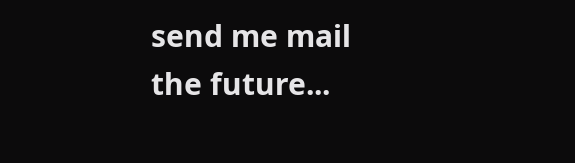send me mail
the future...